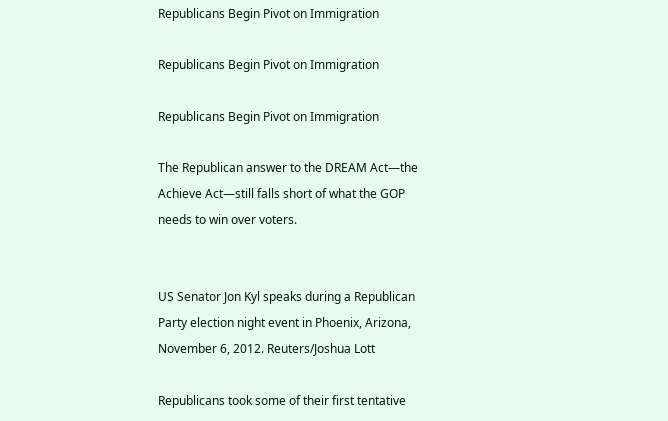Republicans Begin Pivot on Immigration

Republicans Begin Pivot on Immigration

Republicans Begin Pivot on Immigration

The Republican answer to the DREAM Act—the Achieve Act—still falls short of what the GOP needs to win over voters.


US Senator Jon Kyl speaks during a Republican Party election night event in Phoenix, Arizona, November 6, 2012. Reuters/Joshua Lott

Republicans took some of their first tentative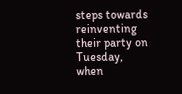steps towards reinventing their party on Tuesday, when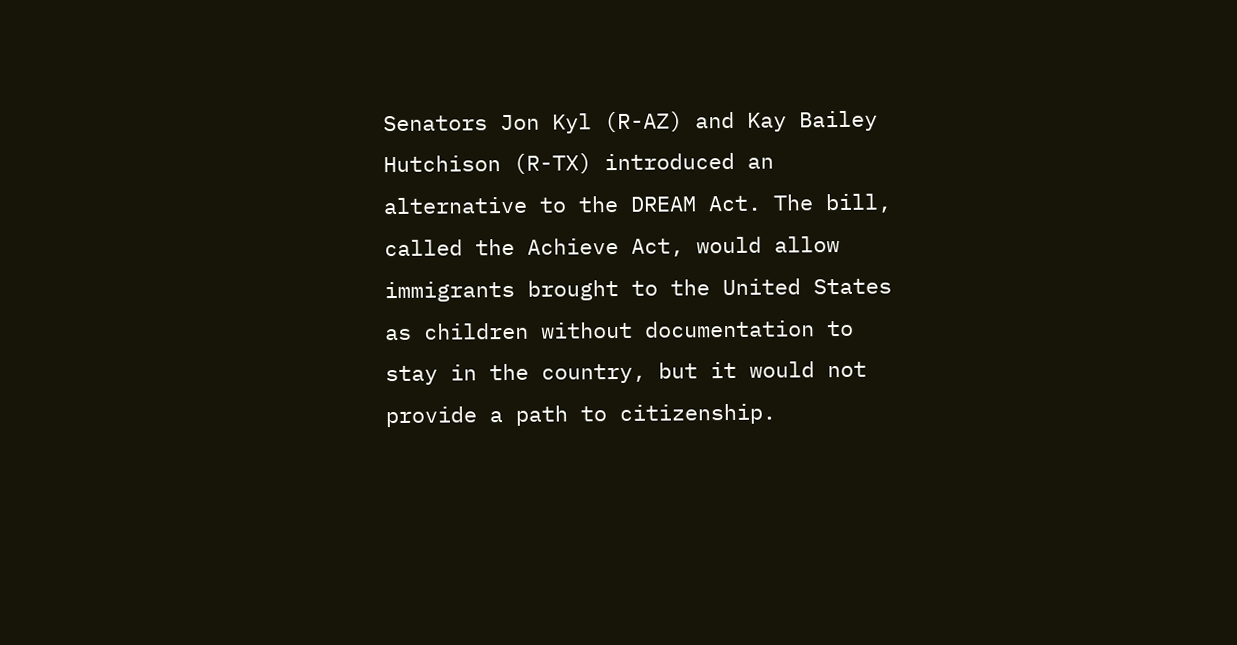Senators Jon Kyl (R-AZ) and Kay Bailey Hutchison (R-TX) introduced an alternative to the DREAM Act. The bill, called the Achieve Act, would allow immigrants brought to the United States as children without documentation to stay in the country, but it would not provide a path to citizenship.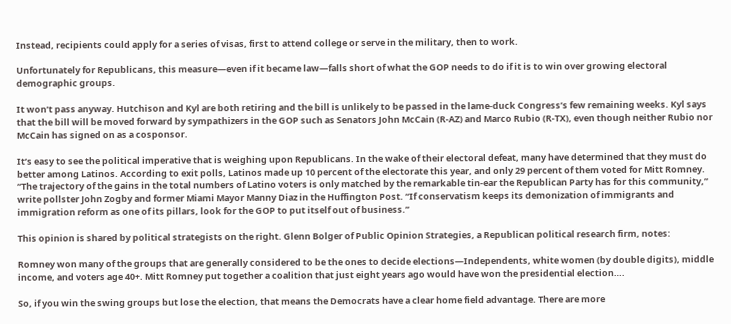Instead, recipients could apply for a series of visas, first to attend college or serve in the military, then to work.

Unfortunately for Republicans, this measure—even if it became law—falls short of what the GOP needs to do if it is to win over growing electoral demographic groups.

It won’t pass anyway. Hutchison and Kyl are both retiring and the bill is unlikely to be passed in the lame-duck Congress’s few remaining weeks. Kyl says that the bill will be moved forward by sympathizers in the GOP such as Senators John McCain (R-AZ) and Marco Rubio (R-TX), even though neither Rubio nor McCain has signed on as a cosponsor.

It’s easy to see the political imperative that is weighing upon Republicans. In the wake of their electoral defeat, many have determined that they must do better among Latinos. According to exit polls, Latinos made up 10 percent of the electorate this year, and only 29 percent of them voted for Mitt Romney. “The trajectory of the gains in the total numbers of Latino voters is only matched by the remarkable tin-ear the Republican Party has for this community,” write pollster John Zogby and former Miami Mayor Manny Diaz in the Huffington Post. “If conservatism keeps its demonization of immigrants and immigration reform as one of its pillars, look for the GOP to put itself out of business.”

This opinion is shared by political strategists on the right. Glenn Bolger of Public Opinion Strategies, a Republican political research firm, notes:

Romney won many of the groups that are generally considered to be the ones to decide elections—Independents, white women (by double digits), middle income, and voters age 40+. Mitt Romney put together a coalition that just eight years ago would have won the presidential election….

So, if you win the swing groups but lose the election, that means the Democrats have a clear home field advantage. There are more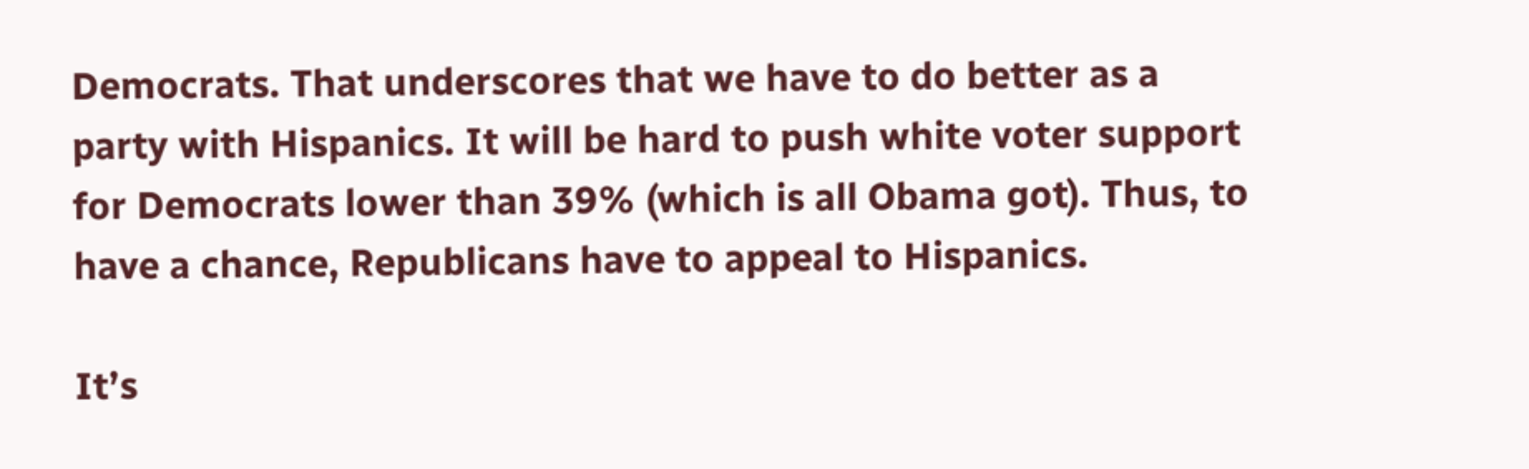Democrats. That underscores that we have to do better as a party with Hispanics. It will be hard to push white voter support for Democrats lower than 39% (which is all Obama got). Thus, to have a chance, Republicans have to appeal to Hispanics.

It’s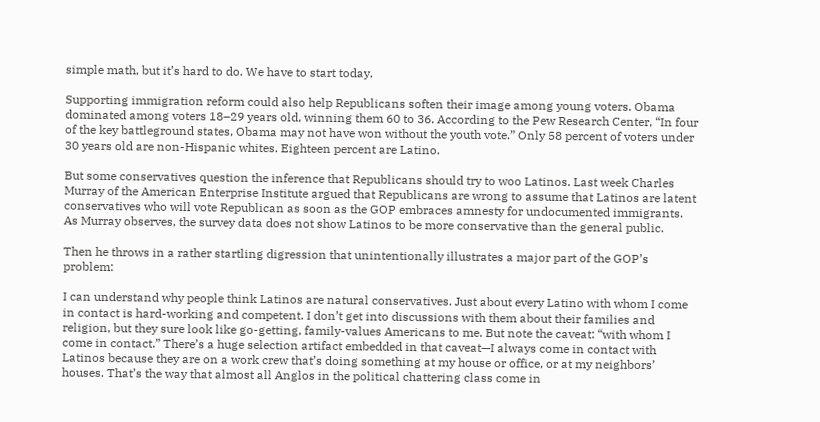simple math, but it’s hard to do. We have to start today.

Supporting immigration reform could also help Republicans soften their image among young voters. Obama dominated among voters 18–29 years old, winning them 60 to 36. According to the Pew Research Center, “In four of the key battleground states, Obama may not have won without the youth vote.” Only 58 percent of voters under 30 years old are non-Hispanic whites. Eighteen percent are Latino.

But some conservatives question the inference that Republicans should try to woo Latinos. Last week Charles Murray of the American Enterprise Institute argued that Republicans are wrong to assume that Latinos are latent conservatives who will vote Republican as soon as the GOP embraces amnesty for undocumented immigrants. As Murray observes, the survey data does not show Latinos to be more conservative than the general public.

Then he throws in a rather startling digression that unintentionally illustrates a major part of the GOP’s problem:

I can understand why people think Latinos are natural conservatives. Just about every Latino with whom I come in contact is hard-working and competent. I don’t get into discussions with them about their families and religion, but they sure look like go-getting, family-values Americans to me. But note the caveat: “with whom I come in contact.” There’s a huge selection artifact embedded in that caveat—I always come in contact with Latinos because they are on a work crew that’s doing something at my house or office, or at my neighbors’ houses. That’s the way that almost all Anglos in the political chattering class come in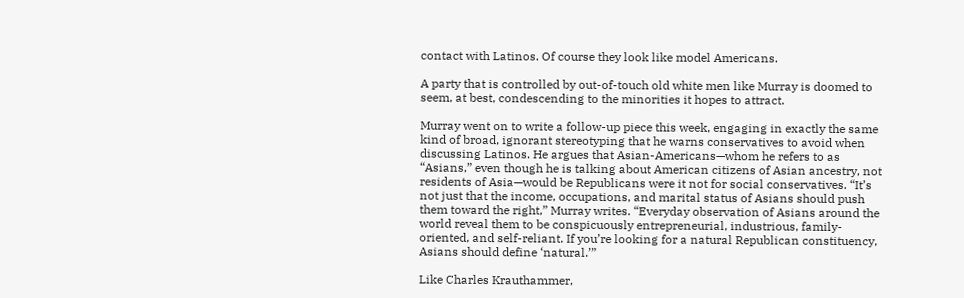contact with Latinos. Of course they look like model Americans.

A party that is controlled by out-of-touch old white men like Murray is doomed to seem, at best, condescending to the minorities it hopes to attract.

Murray went on to write a follow-up piece this week, engaging in exactly the same kind of broad, ignorant stereotyping that he warns conservatives to avoid when discussing Latinos. He argues that Asian-Americans—whom he refers to as “Asians,” even though he is talking about American citizens of Asian ancestry, not residents of Asia—would be Republicans were it not for social conservatives. “It’s not just that the income, occupations, and marital status of Asians should push them toward the right,” Murray writes. “Everyday observation of Asians around the world reveal them to be conspicuously entrepreneurial, industrious, family-oriented, and self-reliant. If you’re looking for a natural Republican constituency, Asians should define ‘natural.’”

Like Charles Krauthammer,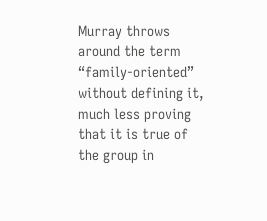Murray throws around the term “family-oriented” without defining it, much less proving that it is true of the group in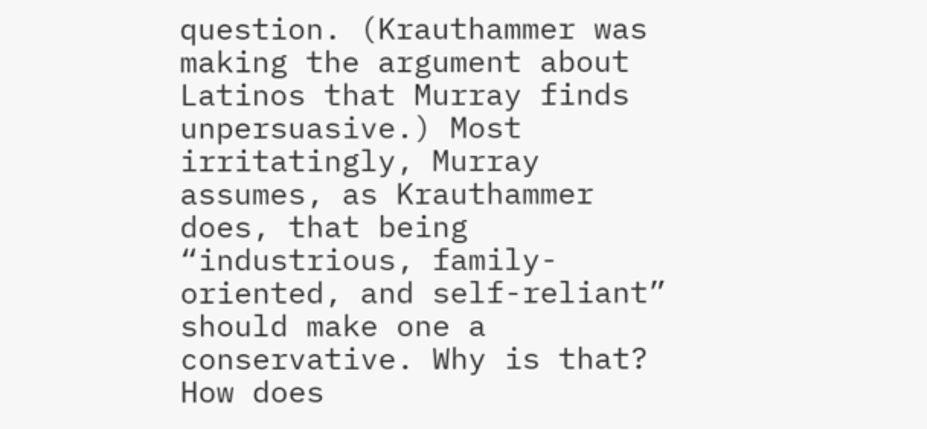question. (Krauthammer was making the argument about Latinos that Murray finds unpersuasive.) Most irritatingly, Murray assumes, as Krauthammer does, that being “industrious, family-oriented, and self-reliant” should make one a conservative. Why is that? How does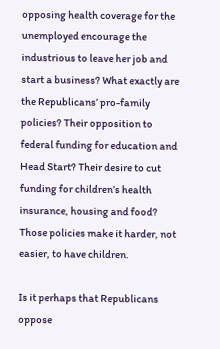opposing health coverage for the unemployed encourage the industrious to leave her job and start a business? What exactly are the Republicans’ pro-family policies? Their opposition to federal funding for education and Head Start? Their desire to cut funding for children’s health insurance, housing and food? Those policies make it harder, not easier, to have children.

Is it perhaps that Republicans oppose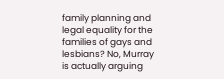family planning and legal equality for the families of gays and lesbians? No, Murray is actually arguing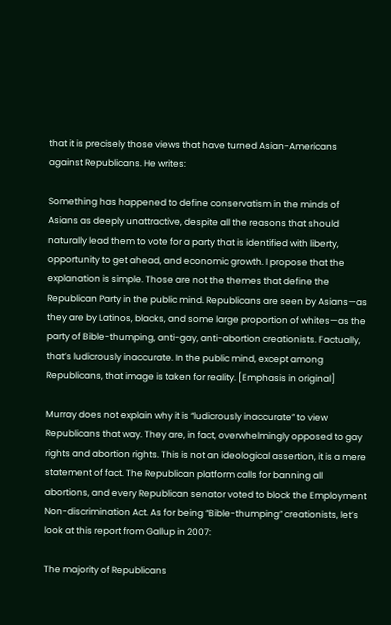that it is precisely those views that have turned Asian-Americans against Republicans. He writes:

Something has happened to define conservatism in the minds of Asians as deeply unattractive, despite all the reasons that should naturally lead them to vote for a party that is identified with liberty, opportunity to get ahead, and economic growth. I propose that the explanation is simple. Those are not the themes that define the Republican Party in the public mind. Republicans are seen by Asians—as they are by Latinos, blacks, and some large proportion of whites—as the party of Bible-thumping, anti-gay, anti-abortion creationists. Factually, that’s ludicrously inaccurate. In the public mind, except among Republicans, that image is taken for reality. [Emphasis in original]

Murray does not explain why it is “ludicrously inaccurate” to view Republicans that way. They are, in fact, overwhelmingly opposed to gay rights and abortion rights. This is not an ideological assertion, it is a mere statement of fact. The Republican platform calls for banning all abortions, and every Republican senator voted to block the Employment Non-discrimination Act. As for being “Bible-thumping” creationists, let’s look at this report from Gallup in 2007:

The majority of Republicans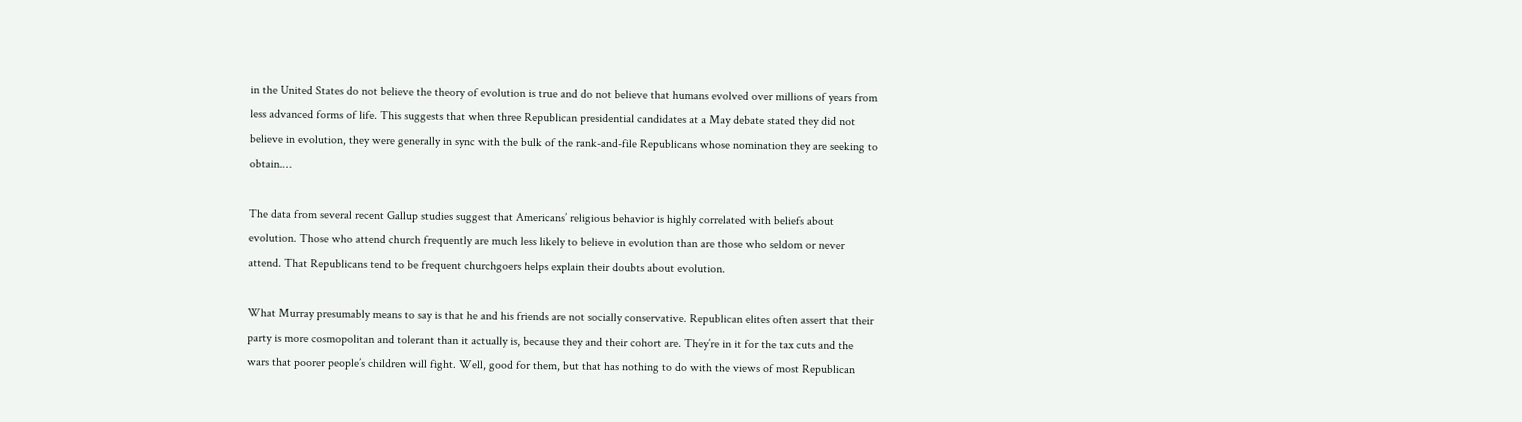in the United States do not believe the theory of evolution is true and do not believe that humans evolved over millions of years from less advanced forms of life. This suggests that when three Republican presidential candidates at a May debate stated they did not believe in evolution, they were generally in sync with the bulk of the rank-and-file Republicans whose nomination they are seeking to obtain.…

The data from several recent Gallup studies suggest that Americans’ religious behavior is highly correlated with beliefs about evolution. Those who attend church frequently are much less likely to believe in evolution than are those who seldom or never attend. That Republicans tend to be frequent churchgoers helps explain their doubts about evolution.

What Murray presumably means to say is that he and his friends are not socially conservative. Republican elites often assert that their party is more cosmopolitan and tolerant than it actually is, because they and their cohort are. They’re in it for the tax cuts and the wars that poorer people’s children will fight. Well, good for them, but that has nothing to do with the views of most Republican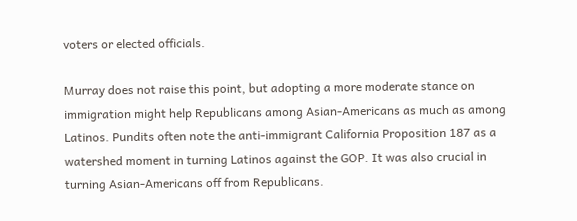voters or elected officials.

Murray does not raise this point, but adopting a more moderate stance on immigration might help Republicans among Asian-Americans as much as among Latinos. Pundits often note the anti-immigrant California Proposition 187 as a watershed moment in turning Latinos against the GOP. It was also crucial in turning Asian-Americans off from Republicans.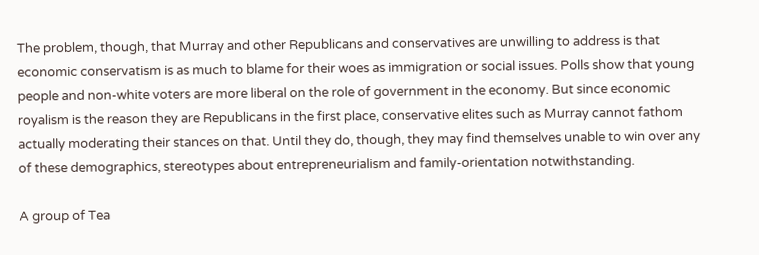The problem, though, that Murray and other Republicans and conservatives are unwilling to address is that economic conservatism is as much to blame for their woes as immigration or social issues. Polls show that young people and non-white voters are more liberal on the role of government in the economy. But since economic royalism is the reason they are Republicans in the first place, conservative elites such as Murray cannot fathom actually moderating their stances on that. Until they do, though, they may find themselves unable to win over any of these demographics, stereotypes about entrepreneurialism and family-orientation notwithstanding.

A group of Tea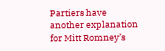Partiers have another explanation for Mitt Romney’s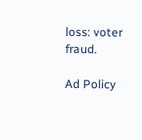loss: voter fraud.

Ad Policy